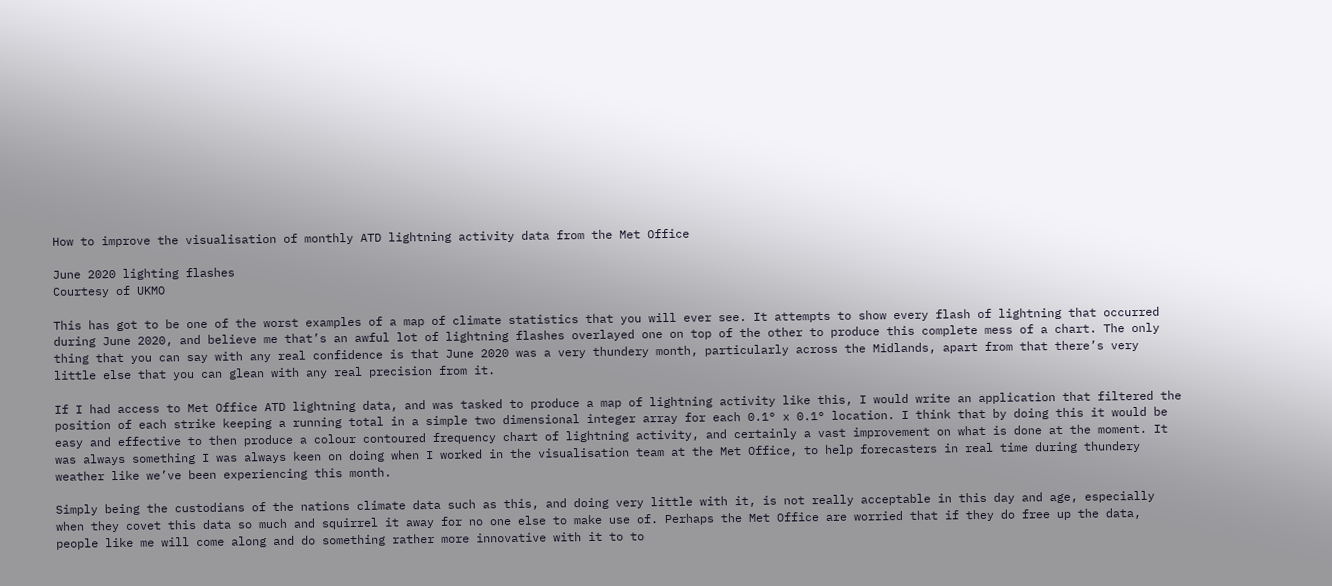How to improve the visualisation of monthly ATD lightning activity data from the Met Office

June 2020 lighting flashes
Courtesy of UKMO

This has got to be one of the worst examples of a map of climate statistics that you will ever see. It attempts to show every flash of lightning that occurred during June 2020, and believe me that’s an awful lot of lightning flashes overlayed one on top of the other to produce this complete mess of a chart. The only thing that you can say with any real confidence is that June 2020 was a very thundery month, particularly across the Midlands, apart from that there’s very little else that you can glean with any real precision from it.

If I had access to Met Office ATD lightning data, and was tasked to produce a map of lightning activity like this, I would write an application that filtered the position of each strike keeping a running total in a simple two dimensional integer array for each 0.1° x 0.1° location. I think that by doing this it would be easy and effective to then produce a colour contoured frequency chart of lightning activity, and certainly a vast improvement on what is done at the moment. It was always something I was always keen on doing when I worked in the visualisation team at the Met Office, to help forecasters in real time during thundery weather like we’ve been experiencing this month.

Simply being the custodians of the nations climate data such as this, and doing very little with it, is not really acceptable in this day and age, especially when they covet this data so much and squirrel it away for no one else to make use of. Perhaps the Met Office are worried that if they do free up the data, people like me will come along and do something rather more innovative with it to to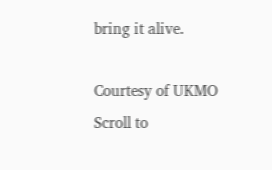bring it alive.

Courtesy of UKMO
Scroll to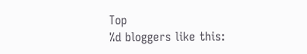Top
%d bloggers like this: